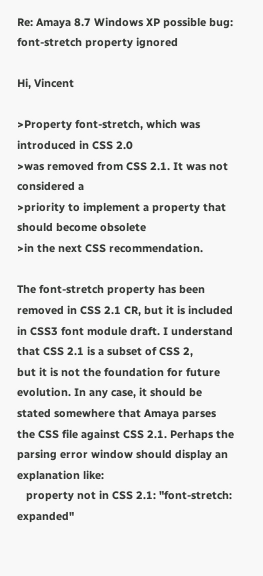Re: Amaya 8.7 Windows XP possible bug: font-stretch property ignored

Hi, Vincent

>Property font-stretch, which was introduced in CSS 2.0
>was removed from CSS 2.1. It was not considered a
>priority to implement a property that should become obsolete
>in the next CSS recommendation.

The font-stretch property has been removed in CSS 2.1 CR, but it is included
in CSS3 font module draft. I understand that CSS 2.1 is a subset of CSS 2,
but it is not the foundation for future evolution. In any case, it should be
stated somewhere that Amaya parses the CSS file against CSS 2.1. Perhaps the
parsing error window should display an explanation like:
   property not in CSS 2.1: "font-stretch: expanded"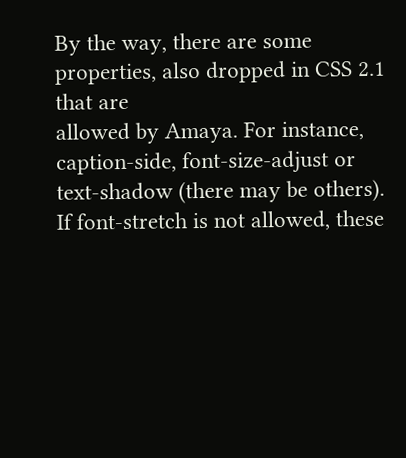By the way, there are some properties, also dropped in CSS 2.1 that are
allowed by Amaya. For instance, caption-side, font-size-adjust or
text-shadow (there may be others). If font-stretch is not allowed, these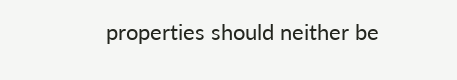properties should neither be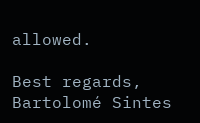allowed.

Best regards,
Bartolomé Sintes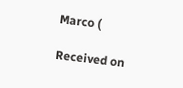Marco (

Received on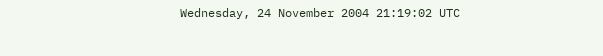Wednesday, 24 November 2004 21:19:02 UTC